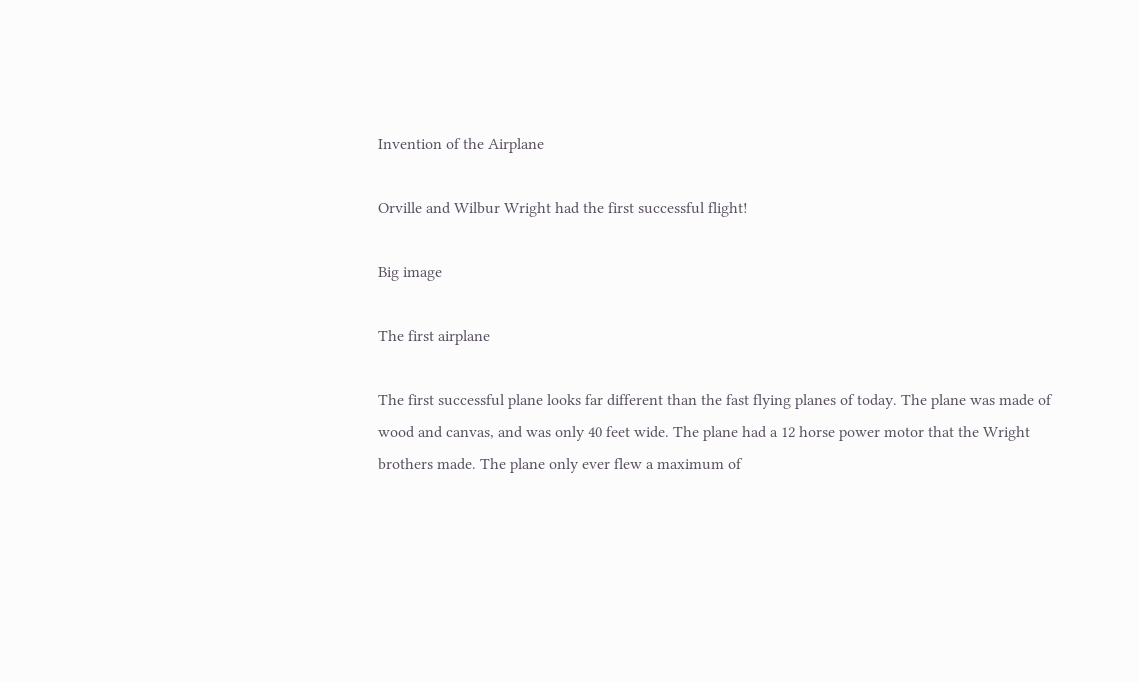Invention of the Airplane

Orville and Wilbur Wright had the first successful flight!

Big image

The first airplane

The first successful plane looks far different than the fast flying planes of today. The plane was made of wood and canvas, and was only 40 feet wide. The plane had a 12 horse power motor that the Wright brothers made. The plane only ever flew a maximum of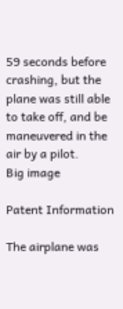59 seconds before crashing, but the plane was still able to take off, and be maneuvered in the air by a pilot.
Big image

Patent Information

The airplane was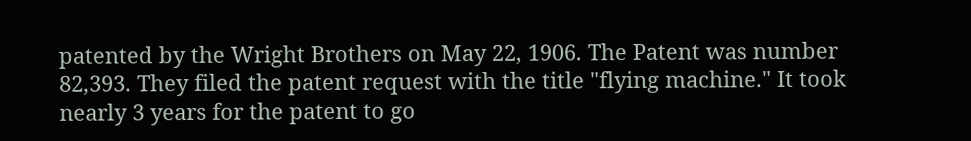patented by the Wright Brothers on May 22, 1906. The Patent was number 82,393. They filed the patent request with the title "flying machine." It took nearly 3 years for the patent to go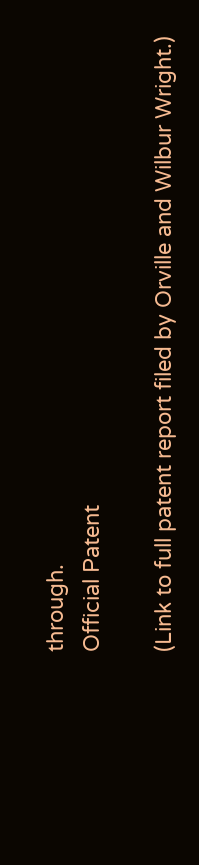through.
Official Patent

(Link to full patent report filed by Orville and Wilbur Wright.)